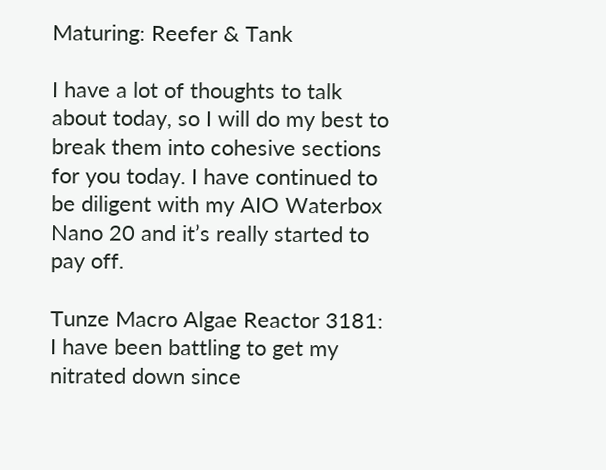Maturing: Reefer & Tank

I have a lot of thoughts to talk about today, so I will do my best to break them into cohesive sections for you today. I have continued to be diligent with my AIO Waterbox Nano 20 and it’s really started to pay off.

Tunze Macro Algae Reactor 3181: I have been battling to get my nitrated down since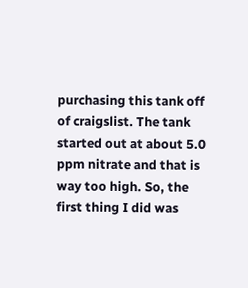purchasing this tank off of craigslist. The tank started out at about 5.0 ppm nitrate and that is way too high. So, the first thing I did was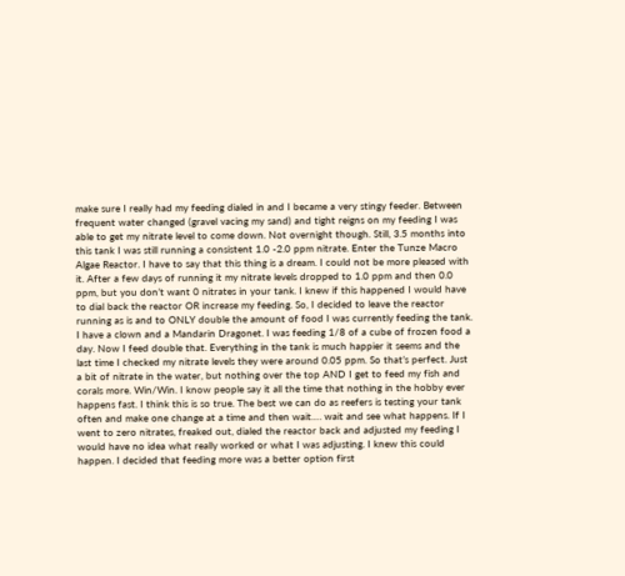make sure I really had my feeding dialed in and I became a very stingy feeder. Between frequent water changed (gravel vacing my sand) and tight reigns on my feeding I was able to get my nitrate level to come down. Not overnight though. Still, 3.5 months into this tank I was still running a consistent 1.0 -2.0 ppm nitrate. Enter the Tunze Macro Algae Reactor. I have to say that this thing is a dream. I could not be more pleased with it. After a few days of running it my nitrate levels dropped to 1.0 ppm and then 0.0 ppm, but you don’t want 0 nitrates in your tank. I knew if this happened I would have to dial back the reactor OR increase my feeding. So, I decided to leave the reactor running as is and to ONLY double the amount of food I was currently feeding the tank. I have a clown and a Mandarin Dragonet. I was feeding 1/8 of a cube of frozen food a day. Now I feed double that. Everything in the tank is much happier it seems and the last time I checked my nitrate levels they were around 0.05 ppm. So that’s perfect. Just a bit of nitrate in the water, but nothing over the top AND I get to feed my fish and corals more. Win/Win. I know people say it all the time that nothing in the hobby ever happens fast. I think this is so true. The best we can do as reefers is testing your tank often and make one change at a time and then wait…. wait and see what happens. If I went to zero nitrates, freaked out, dialed the reactor back and adjusted my feeding I would have no idea what really worked or what I was adjusting. I knew this could happen. I decided that feeding more was a better option first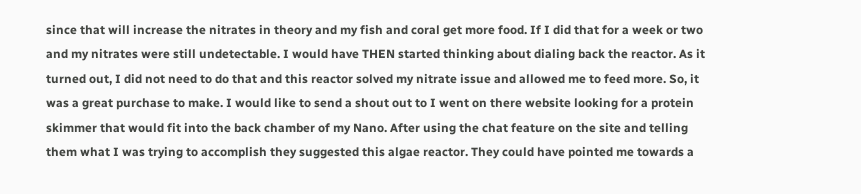since that will increase the nitrates in theory and my fish and coral get more food. If I did that for a week or two and my nitrates were still undetectable. I would have THEN started thinking about dialing back the reactor. As it turned out, I did not need to do that and this reactor solved my nitrate issue and allowed me to feed more. So, it was a great purchase to make. I would like to send a shout out to I went on there website looking for a protein skimmer that would fit into the back chamber of my Nano. After using the chat feature on the site and telling them what I was trying to accomplish they suggested this algae reactor. They could have pointed me towards a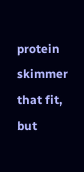protein skimmer that fit, but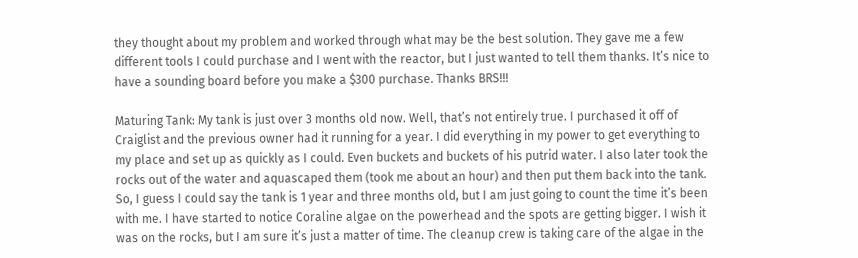they thought about my problem and worked through what may be the best solution. They gave me a few different tools I could purchase and I went with the reactor, but I just wanted to tell them thanks. It’s nice to have a sounding board before you make a $300 purchase. Thanks BRS!!!

Maturing Tank: My tank is just over 3 months old now. Well, that’s not entirely true. I purchased it off of Craiglist and the previous owner had it running for a year. I did everything in my power to get everything to my place and set up as quickly as I could. Even buckets and buckets of his putrid water. I also later took the rocks out of the water and aquascaped them (took me about an hour) and then put them back into the tank. So, I guess I could say the tank is 1 year and three months old, but I am just going to count the time it’s been with me. I have started to notice Coraline algae on the powerhead and the spots are getting bigger. I wish it was on the rocks, but I am sure it’s just a matter of time. The cleanup crew is taking care of the algae in the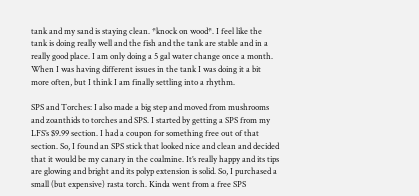tank and my sand is staying clean. *knock on wood*. I feel like the tank is doing really well and the fish and the tank are stable and in a really good place. I am only doing a 5 gal water change once a month. When I was having different issues in the tank I was doing it a bit more often, but I think I am finally settling into a rhythm.

SPS and Torches: I also made a big step and moved from mushrooms and zoanthids to torches and SPS. I started by getting a SPS from my LFS’s $9.99 section. I had a coupon for something free out of that section. So, I found an SPS stick that looked nice and clean and decided that it would be my canary in the coalmine. It’s really happy and its tips are glowing and bright and its polyp extension is solid. So, I purchased a small (but expensive) rasta torch. Kinda went from a free SPS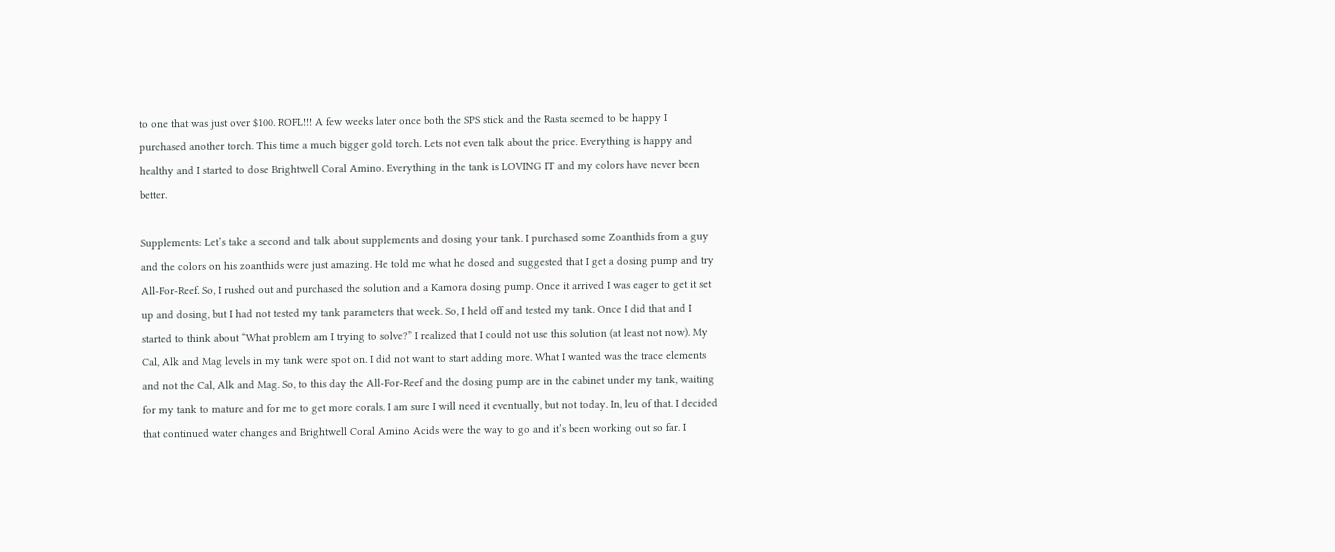to one that was just over $100. ROFL!!! A few weeks later once both the SPS stick and the Rasta seemed to be happy I purchased another torch. This time a much bigger gold torch. Lets not even talk about the price. Everything is happy and healthy and I started to dose Brightwell Coral Amino. Everything in the tank is LOVING IT and my colors have never been better.

Supplements: Let’s take a second and talk about supplements and dosing your tank. I purchased some Zoanthids from a guy and the colors on his zoanthids were just amazing. He told me what he dosed and suggested that I get a dosing pump and try All-For-Reef. So, I rushed out and purchased the solution and a Kamora dosing pump. Once it arrived I was eager to get it set up and dosing, but I had not tested my tank parameters that week. So, I held off and tested my tank. Once I did that and I started to think about “What problem am I trying to solve?” I realized that I could not use this solution (at least not now). My Cal, Alk and Mag levels in my tank were spot on. I did not want to start adding more. What I wanted was the trace elements and not the Cal, Alk and Mag. So, to this day the All-For-Reef and the dosing pump are in the cabinet under my tank, waiting for my tank to mature and for me to get more corals. I am sure I will need it eventually, but not today. In, leu of that. I decided that continued water changes and Brightwell Coral Amino Acids were the way to go and it’s been working out so far. I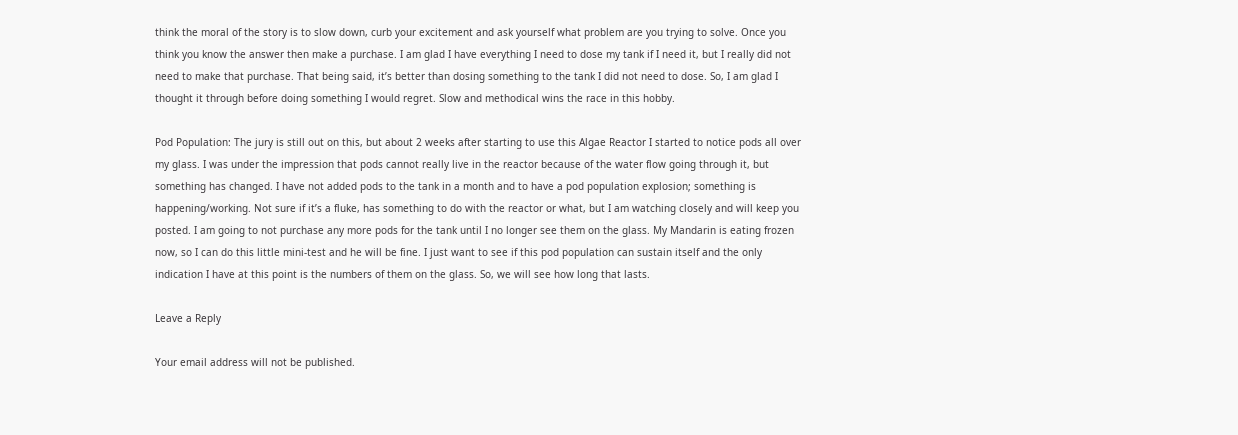think the moral of the story is to slow down, curb your excitement and ask yourself what problem are you trying to solve. Once you think you know the answer then make a purchase. I am glad I have everything I need to dose my tank if I need it, but I really did not need to make that purchase. That being said, it’s better than dosing something to the tank I did not need to dose. So, I am glad I thought it through before doing something I would regret. Slow and methodical wins the race in this hobby.

Pod Population: The jury is still out on this, but about 2 weeks after starting to use this Algae Reactor I started to notice pods all over my glass. I was under the impression that pods cannot really live in the reactor because of the water flow going through it, but something has changed. I have not added pods to the tank in a month and to have a pod population explosion; something is happening/working. Not sure if it’s a fluke, has something to do with the reactor or what, but I am watching closely and will keep you posted. I am going to not purchase any more pods for the tank until I no longer see them on the glass. My Mandarin is eating frozen now, so I can do this little mini-test and he will be fine. I just want to see if this pod population can sustain itself and the only indication I have at this point is the numbers of them on the glass. So, we will see how long that lasts.

Leave a Reply

Your email address will not be published.